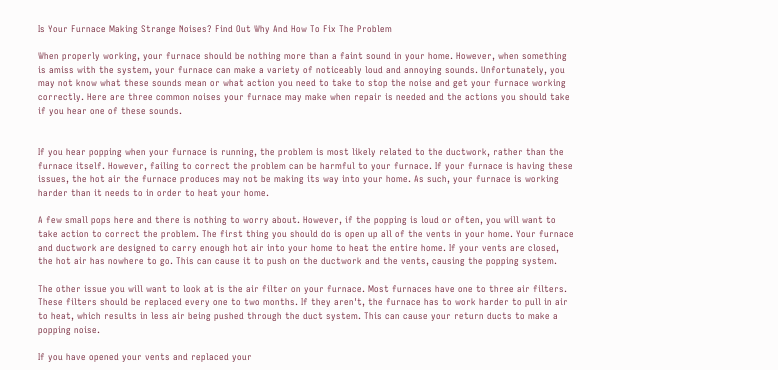Is Your Furnace Making Strange Noises? Find Out Why And How To Fix The Problem

When properly working, your furnace should be nothing more than a faint sound in your home. However, when something is amiss with the system, your furnace can make a variety of noticeably loud and annoying sounds. Unfortunately, you may not know what these sounds mean or what action you need to take to stop the noise and get your furnace working correctly. Here are three common noises your furnace may make when repair is needed and the actions you should take if you hear one of these sounds.


If you hear popping when your furnace is running, the problem is most likely related to the ductwork, rather than the furnace itself. However, failing to correct the problem can be harmful to your furnace. If your furnace is having these issues, the hot air the furnace produces may not be making its way into your home. As such, your furnace is working harder than it needs to in order to heat your home.

A few small pops here and there is nothing to worry about. However, if the popping is loud or often, you will want to take action to correct the problem. The first thing you should do is open up all of the vents in your home. Your furnace and ductwork are designed to carry enough hot air into your home to heat the entire home. If your vents are closed, the hot air has nowhere to go. This can cause it to push on the ductwork and the vents, causing the popping system.

The other issue you will want to look at is the air filter on your furnace. Most furnaces have one to three air filters. These filters should be replaced every one to two months. If they aren't, the furnace has to work harder to pull in air to heat, which results in less air being pushed through the duct system. This can cause your return ducts to make a popping noise.

If you have opened your vents and replaced your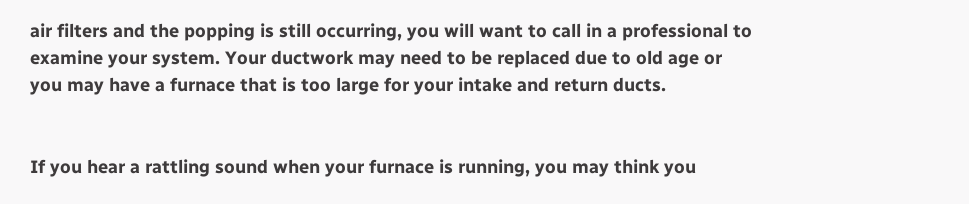air filters and the popping is still occurring, you will want to call in a professional to examine your system. Your ductwork may need to be replaced due to old age or you may have a furnace that is too large for your intake and return ducts.


If you hear a rattling sound when your furnace is running, you may think you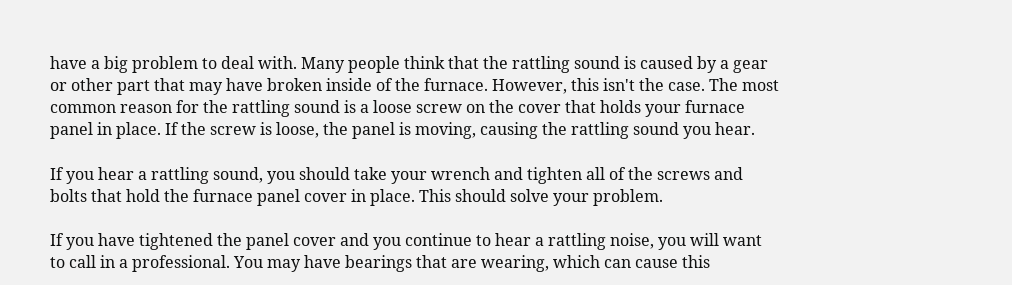have a big problem to deal with. Many people think that the rattling sound is caused by a gear or other part that may have broken inside of the furnace. However, this isn't the case. The most common reason for the rattling sound is a loose screw on the cover that holds your furnace panel in place. If the screw is loose, the panel is moving, causing the rattling sound you hear.

If you hear a rattling sound, you should take your wrench and tighten all of the screws and bolts that hold the furnace panel cover in place. This should solve your problem.

If you have tightened the panel cover and you continue to hear a rattling noise, you will want to call in a professional. You may have bearings that are wearing, which can cause this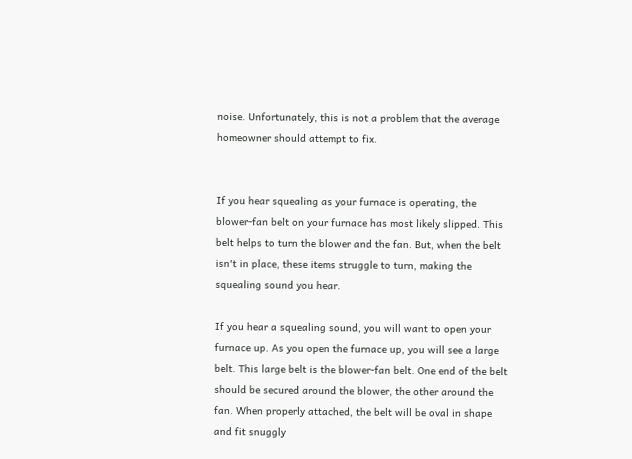noise. Unfortunately, this is not a problem that the average homeowner should attempt to fix.


If you hear squealing as your furnace is operating, the blower-fan belt on your furnace has most likely slipped. This belt helps to turn the blower and the fan. But, when the belt isn't in place, these items struggle to turn, making the squealing sound you hear.

If you hear a squealing sound, you will want to open your furnace up. As you open the furnace up, you will see a large belt. This large belt is the blower-fan belt. One end of the belt should be secured around the blower, the other around the fan. When properly attached, the belt will be oval in shape and fit snuggly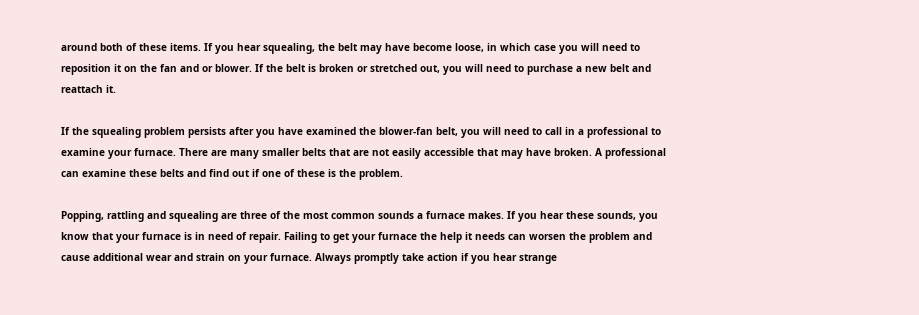around both of these items. If you hear squealing, the belt may have become loose, in which case you will need to reposition it on the fan and or blower. If the belt is broken or stretched out, you will need to purchase a new belt and reattach it.

If the squealing problem persists after you have examined the blower-fan belt, you will need to call in a professional to examine your furnace. There are many smaller belts that are not easily accessible that may have broken. A professional can examine these belts and find out if one of these is the problem.

Popping, rattling and squealing are three of the most common sounds a furnace makes. If you hear these sounds, you know that your furnace is in need of repair. Failing to get your furnace the help it needs can worsen the problem and cause additional wear and strain on your furnace. Always promptly take action if you hear strange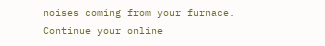noises coming from your furnace. Continue your online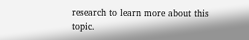research to learn more about this topic.